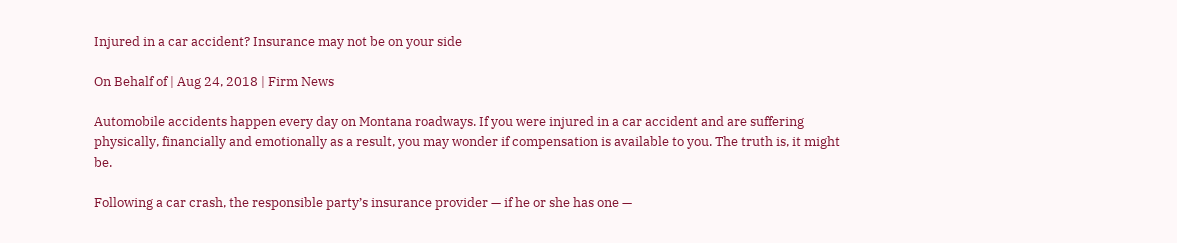Injured in a car accident? Insurance may not be on your side

On Behalf of | Aug 24, 2018 | Firm News

Automobile accidents happen every day on Montana roadways. If you were injured in a car accident and are suffering physically, financially and emotionally as a result, you may wonder if compensation is available to you. The truth is, it might be.

Following a car crash, the responsible party’s insurance provider — if he or she has one —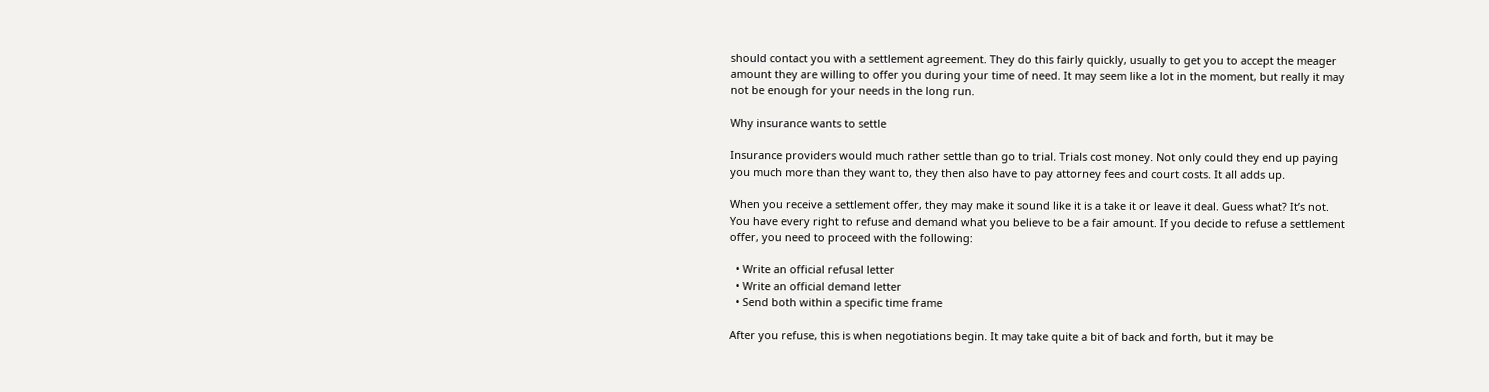should contact you with a settlement agreement. They do this fairly quickly, usually to get you to accept the meager amount they are willing to offer you during your time of need. It may seem like a lot in the moment, but really it may not be enough for your needs in the long run.

Why insurance wants to settle

Insurance providers would much rather settle than go to trial. Trials cost money. Not only could they end up paying you much more than they want to, they then also have to pay attorney fees and court costs. It all adds up.

When you receive a settlement offer, they may make it sound like it is a take it or leave it deal. Guess what? It’s not. You have every right to refuse and demand what you believe to be a fair amount. If you decide to refuse a settlement offer, you need to proceed with the following:

  • Write an official refusal letter
  • Write an official demand letter
  • Send both within a specific time frame

After you refuse, this is when negotiations begin. It may take quite a bit of back and forth, but it may be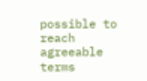possible to reach agreeable terms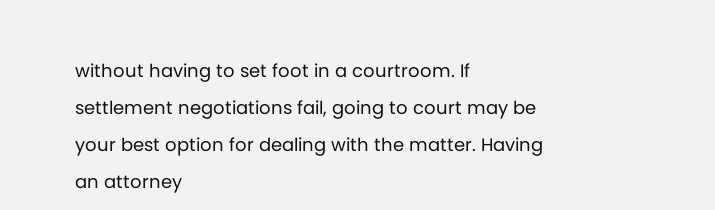without having to set foot in a courtroom. If settlement negotiations fail, going to court may be your best option for dealing with the matter. Having an attorney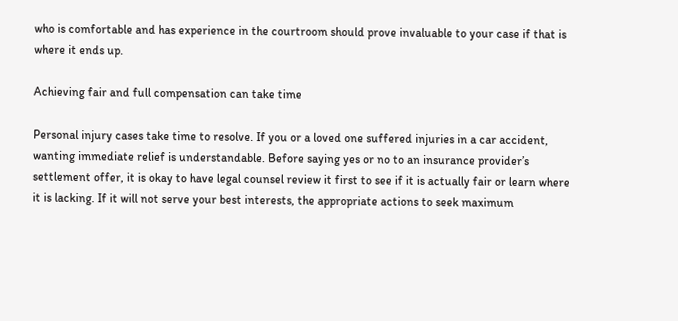who is comfortable and has experience in the courtroom should prove invaluable to your case if that is where it ends up.

Achieving fair and full compensation can take time

Personal injury cases take time to resolve. If you or a loved one suffered injuries in a car accident, wanting immediate relief is understandable. Before saying yes or no to an insurance provider’s settlement offer, it is okay to have legal counsel review it first to see if it is actually fair or learn where it is lacking. If it will not serve your best interests, the appropriate actions to seek maximum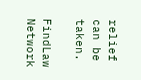relief can be taken.

FindLaw Network